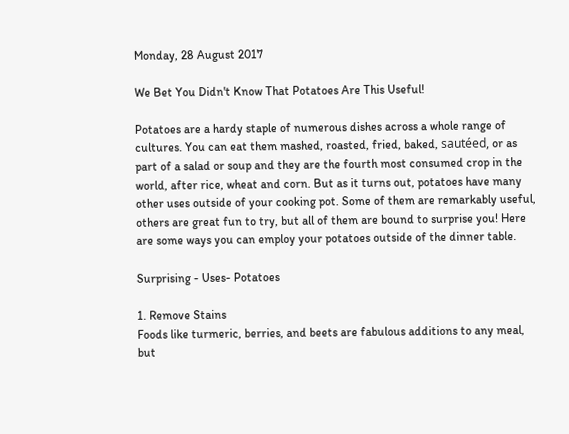Monday, 28 August 2017

We Bet You Didn't Know That Potatoes Are This Useful!

Potatoes are a hardy staple of numerous dishes across a whole range of cultures. You can eat them mashed, roasted, fried, baked, sautéed, or as part of a salad or soup and they are the fourth most consumed crop in the world, after rice, wheat and corn. But as it turns out, potatoes have many other uses outside of your cooking pot. Some of them are remarkably useful, others are great fun to try, but all of them are bound to surprise you! Here are some ways you can employ your potatoes outside of the dinner table.

Surprising - Uses- Potatoes

1. Remove Stains
Foods like turmeric, berries, and beets are fabulous additions to any meal, but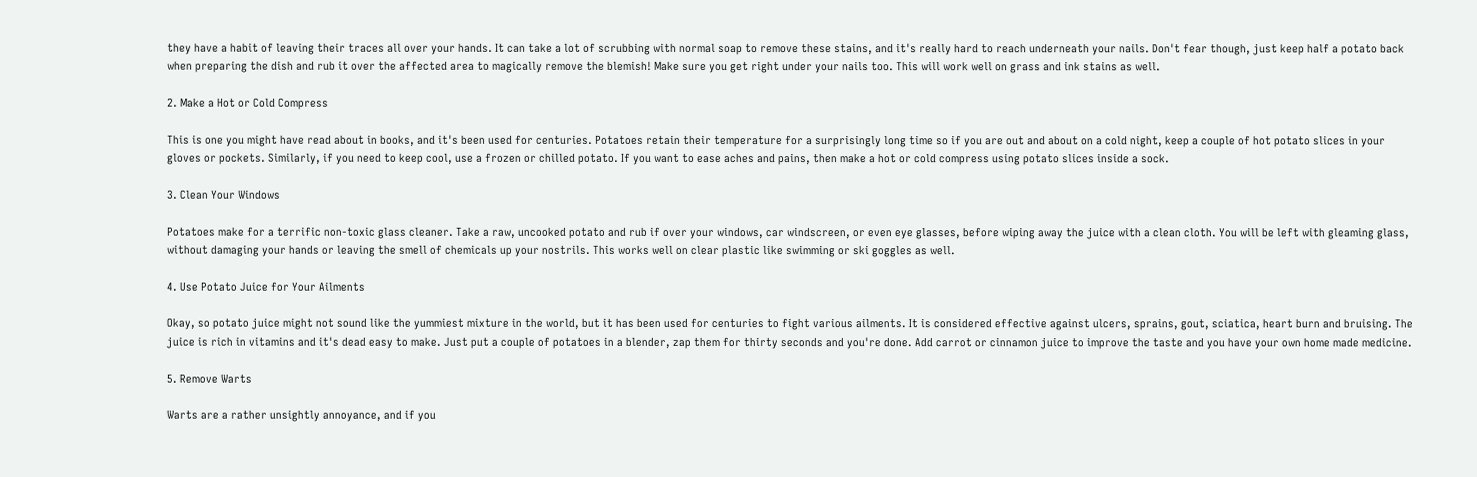they have a habit of leaving their traces all over your hands. It can take a lot of scrubbing with normal soap to remove these stains, and it's really hard to reach underneath your nails. Don't fear though, just keep half a potato back when preparing the dish and rub it over the affected area to magically remove the blemish! Make sure you get right under your nails too. This will work well on grass and ink stains as well.

2. Make a Hot or Cold Compress

This is one you might have read about in books, and it's been used for centuries. Potatoes retain their temperature for a surprisingly long time so if you are out and about on a cold night, keep a couple of hot potato slices in your gloves or pockets. Similarly, if you need to keep cool, use a frozen or chilled potato. If you want to ease aches and pains, then make a hot or cold compress using potato slices inside a sock.

3. Clean Your Windows

Potatoes make for a terrific non-toxic glass cleaner. Take a raw, uncooked potato and rub if over your windows, car windscreen, or even eye glasses, before wiping away the juice with a clean cloth. You will be left with gleaming glass, without damaging your hands or leaving the smell of chemicals up your nostrils. This works well on clear plastic like swimming or ski goggles as well.

4. Use Potato Juice for Your Ailments

Okay, so potato juice might not sound like the yummiest mixture in the world, but it has been used for centuries to fight various ailments. It is considered effective against ulcers, sprains, gout, sciatica, heart burn and bruising. The juice is rich in vitamins and it's dead easy to make. Just put a couple of potatoes in a blender, zap them for thirty seconds and you're done. Add carrot or cinnamon juice to improve the taste and you have your own home made medicine.

5. Remove Warts

Warts are a rather unsightly annoyance, and if you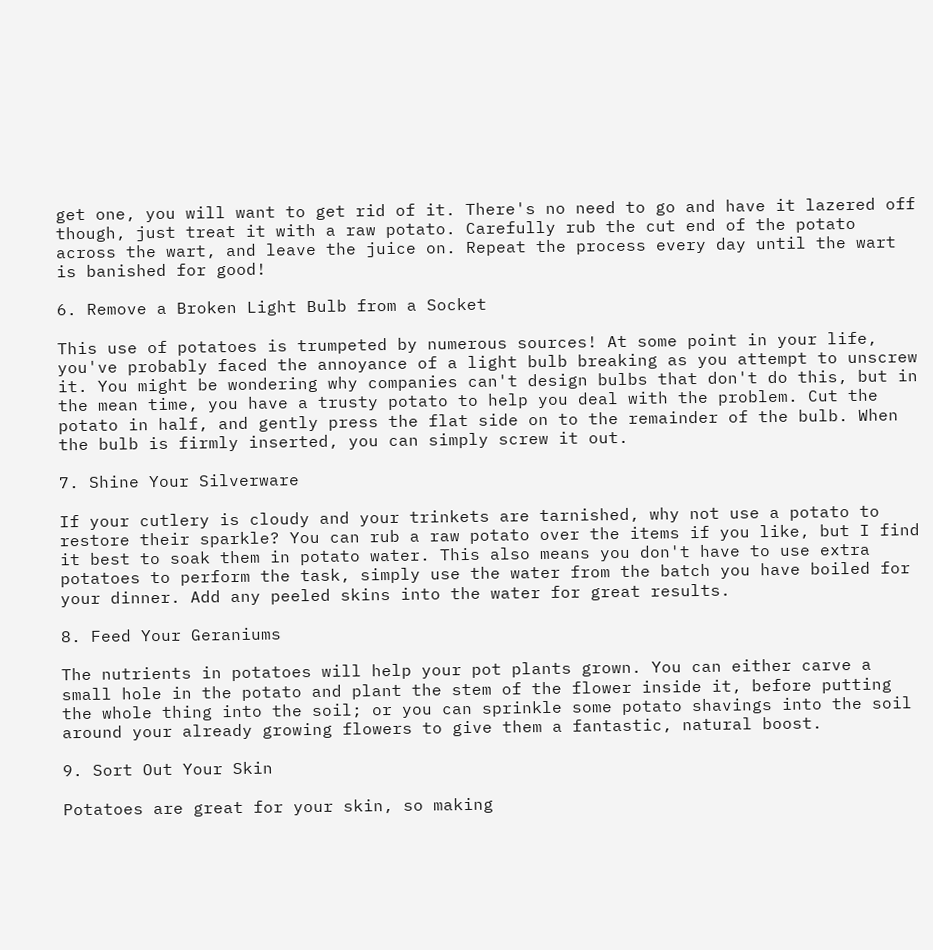get one, you will want to get rid of it. There's no need to go and have it lazered off though, just treat it with a raw potato. Carefully rub the cut end of the potato across the wart, and leave the juice on. Repeat the process every day until the wart is banished for good!

6. Remove a Broken Light Bulb from a Socket

This use of potatoes is trumpeted by numerous sources! At some point in your life, you've probably faced the annoyance of a light bulb breaking as you attempt to unscrew it. You might be wondering why companies can't design bulbs that don't do this, but in the mean time, you have a trusty potato to help you deal with the problem. Cut the potato in half, and gently press the flat side on to the remainder of the bulb. When the bulb is firmly inserted, you can simply screw it out.

7. Shine Your Silverware

If your cutlery is cloudy and your trinkets are tarnished, why not use a potato to restore their sparkle? You can rub a raw potato over the items if you like, but I find it best to soak them in potato water. This also means you don't have to use extra potatoes to perform the task, simply use the water from the batch you have boiled for your dinner. Add any peeled skins into the water for great results.

8. Feed Your Geraniums

The nutrients in potatoes will help your pot plants grown. You can either carve a small hole in the potato and plant the stem of the flower inside it, before putting the whole thing into the soil; or you can sprinkle some potato shavings into the soil around your already growing flowers to give them a fantastic, natural boost.

9. Sort Out Your Skin

Potatoes are great for your skin, so making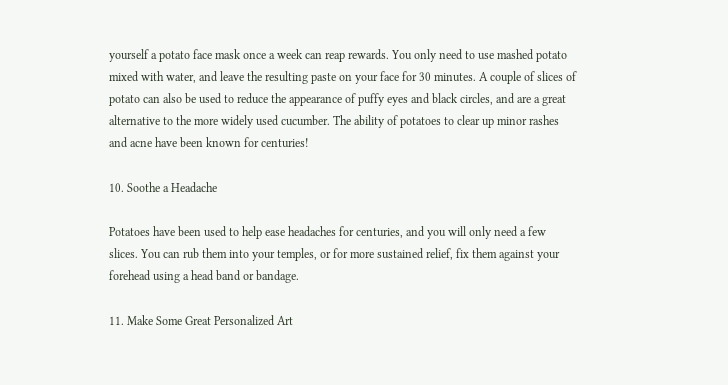yourself a potato face mask once a week can reap rewards. You only need to use mashed potato mixed with water, and leave the resulting paste on your face for 30 minutes. A couple of slices of potato can also be used to reduce the appearance of puffy eyes and black circles, and are a great alternative to the more widely used cucumber. The ability of potatoes to clear up minor rashes and acne have been known for centuries!

10. Soothe a Headache

Potatoes have been used to help ease headaches for centuries, and you will only need a few slices. You can rub them into your temples, or for more sustained relief, fix them against your forehead using a head band or bandage.

11. Make Some Great Personalized Art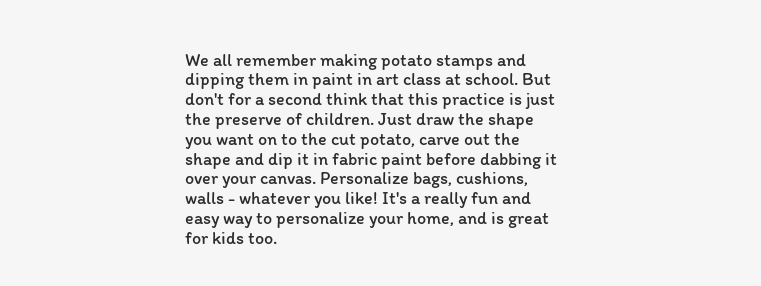We all remember making potato stamps and dipping them in paint in art class at school. But don't for a second think that this practice is just the preserve of children. Just draw the shape you want on to the cut potato, carve out the shape and dip it in fabric paint before dabbing it over your canvas. Personalize bags, cushions, walls - whatever you like! It's a really fun and easy way to personalize your home, and is great for kids too.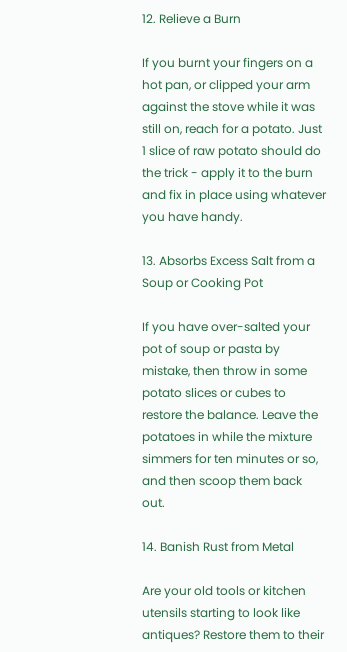12. Relieve a Burn

If you burnt your fingers on a hot pan, or clipped your arm against the stove while it was still on, reach for a potato. Just 1 slice of raw potato should do the trick - apply it to the burn and fix in place using whatever you have handy.

13. Absorbs Excess Salt from a Soup or Cooking Pot

If you have over-salted your pot of soup or pasta by mistake, then throw in some potato slices or cubes to restore the balance. Leave the potatoes in while the mixture simmers for ten minutes or so, and then scoop them back out.

14. Banish Rust from Metal

Are your old tools or kitchen utensils starting to look like antiques? Restore them to their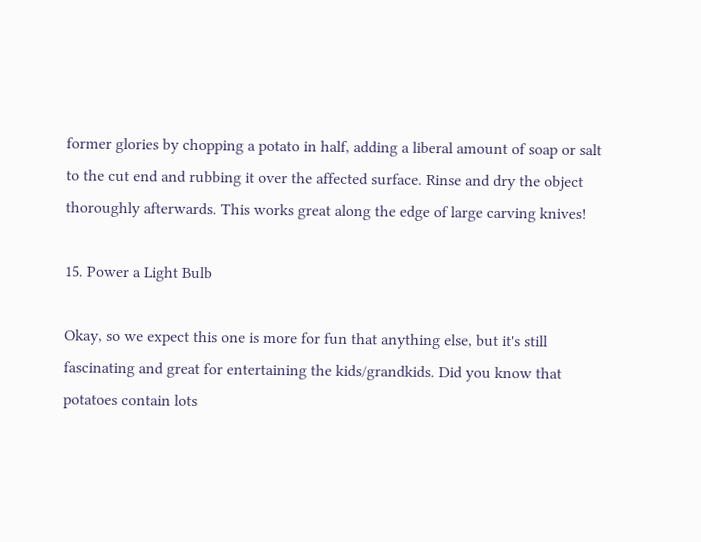former glories by chopping a potato in half, adding a liberal amount of soap or salt to the cut end and rubbing it over the affected surface. Rinse and dry the object thoroughly afterwards. This works great along the edge of large carving knives!

15. Power a Light Bulb

Okay, so we expect this one is more for fun that anything else, but it's still fascinating and great for entertaining the kids/grandkids. Did you know that potatoes contain lots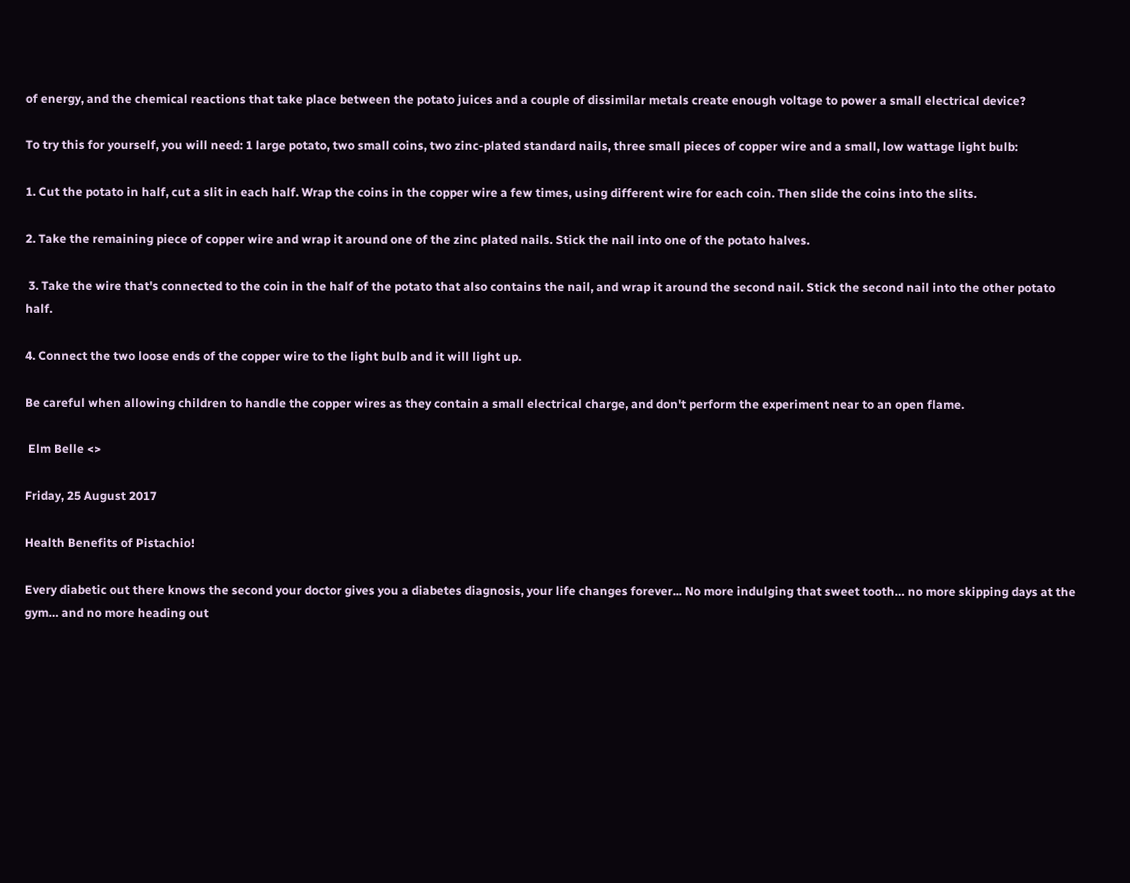of energy, and the chemical reactions that take place between the potato juices and a couple of dissimilar metals create enough voltage to power a small electrical device?

To try this for yourself, you will need: 1 large potato, two small coins, two zinc-plated standard nails, three small pieces of copper wire and a small, low wattage light bulb:

1. Cut the potato in half, cut a slit in each half. Wrap the coins in the copper wire a few times, using different wire for each coin. Then slide the coins into the slits.

2. Take the remaining piece of copper wire and wrap it around one of the zinc plated nails. Stick the nail into one of the potato halves.

 3. Take the wire that's connected to the coin in the half of the potato that also contains the nail, and wrap it around the second nail. Stick the second nail into the other potato half.

4. Connect the two loose ends of the copper wire to the light bulb and it will light up.

Be careful when allowing children to handle the copper wires as they contain a small electrical charge, and don't perform the experiment near to an open flame.

 Elm Belle <>

Friday, 25 August 2017

Health Benefits of Pistachio!

Every diabetic out there knows the second your doctor gives you a diabetes diagnosis, your life changes forever... No more indulging that sweet tooth… no more skipping days at the gym… and no more heading out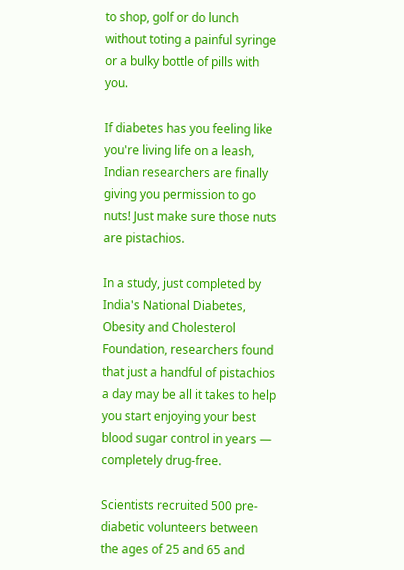to shop, golf or do lunch without toting a painful syringe or a bulky bottle of pills with you.

If diabetes has you feeling like you're living life on a leash, Indian researchers are finally giving you permission to go nuts! Just make sure those nuts are pistachios.

In a study, just completed by India's National Diabetes, Obesity and Cholesterol Foundation, researchers found that just a handful of pistachios a day may be all it takes to help you start enjoying your best blood sugar control in years — completely drug-free.

Scientists recruited 500 pre-diabetic volunteers between the ages of 25 and 65 and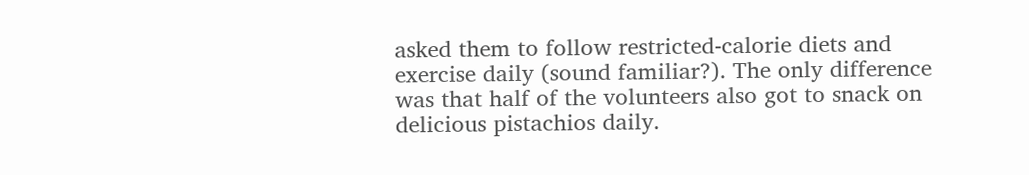asked them to follow restricted-calorie diets and exercise daily (sound familiar?). The only difference was that half of the volunteers also got to snack on delicious pistachios daily.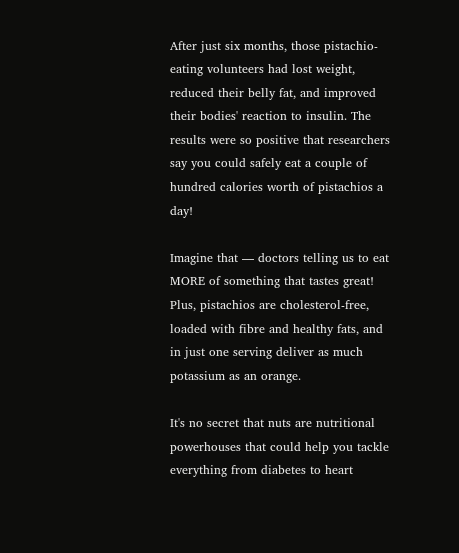After just six months, those pistachio-eating volunteers had lost weight, reduced their belly fat, and improved their bodies' reaction to insulin. The results were so positive that researchers say you could safely eat a couple of hundred calories worth of pistachios a day!

Imagine that — doctors telling us to eat MORE of something that tastes great! Plus, pistachios are cholesterol-free, loaded with fibre and healthy fats, and in just one serving deliver as much potassium as an orange.

It's no secret that nuts are nutritional powerhouses that could help you tackle everything from diabetes to heart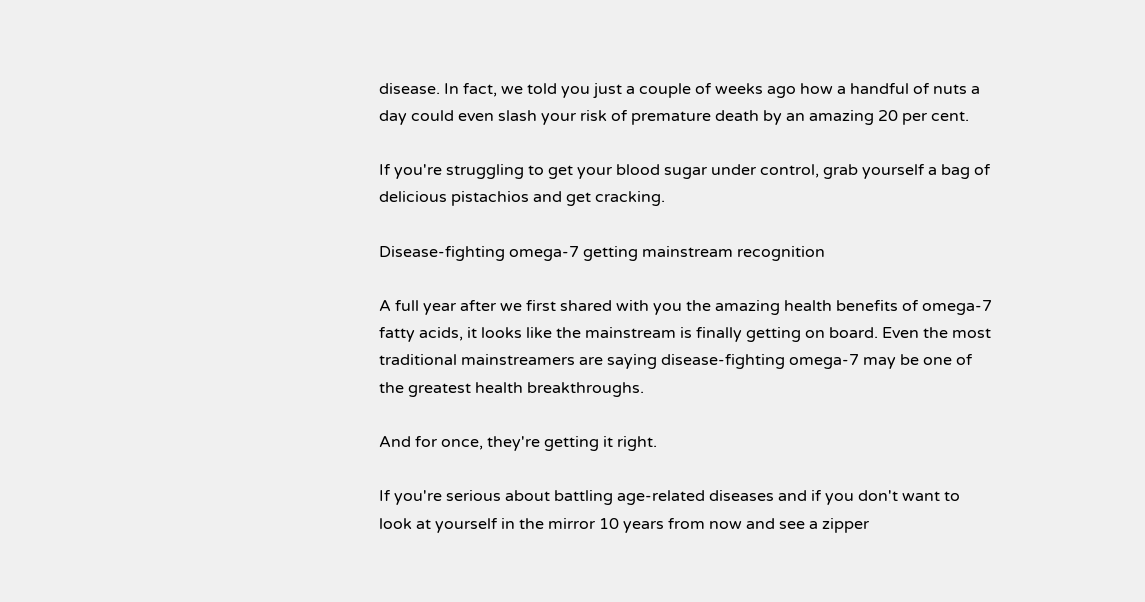disease. In fact, we told you just a couple of weeks ago how a handful of nuts a day could even slash your risk of premature death by an amazing 20 per cent.

If you're struggling to get your blood sugar under control, grab yourself a bag of delicious pistachios and get cracking.

Disease-fighting omega-7 getting mainstream recognition

A full year after we first shared with you the amazing health benefits of omega-7 fatty acids, it looks like the mainstream is finally getting on board. Even the most traditional mainstreamers are saying disease-fighting omega-7 may be one of the greatest health breakthroughs.

And for once, they're getting it right.

If you're serious about battling age-related diseases and if you don't want to look at yourself in the mirror 10 years from now and see a zipper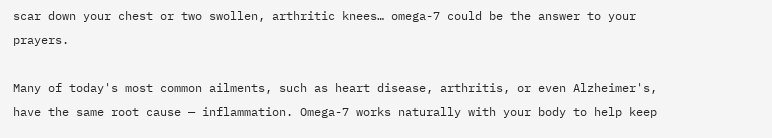scar down your chest or two swollen, arthritic knees… omega-7 could be the answer to your prayers.

Many of today's most common ailments, such as heart disease, arthritis, or even Alzheimer's, have the same root cause — inflammation. Omega-7 works naturally with your body to help keep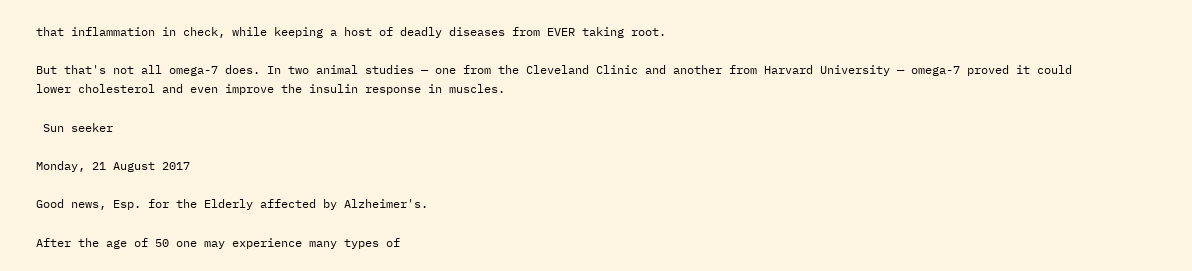that inflammation in check, while keeping a host of deadly diseases from EVER taking root.

But that's not all omega-7 does. In two animal studies — one from the Cleveland Clinic and another from Harvard University — omega-7 proved it could lower cholesterol and even improve the insulin response in muscles.

 Sun seeker

Monday, 21 August 2017

Good news, Esp. for the Elderly affected by Alzheimer's.

After the age of 50 one may experience many types of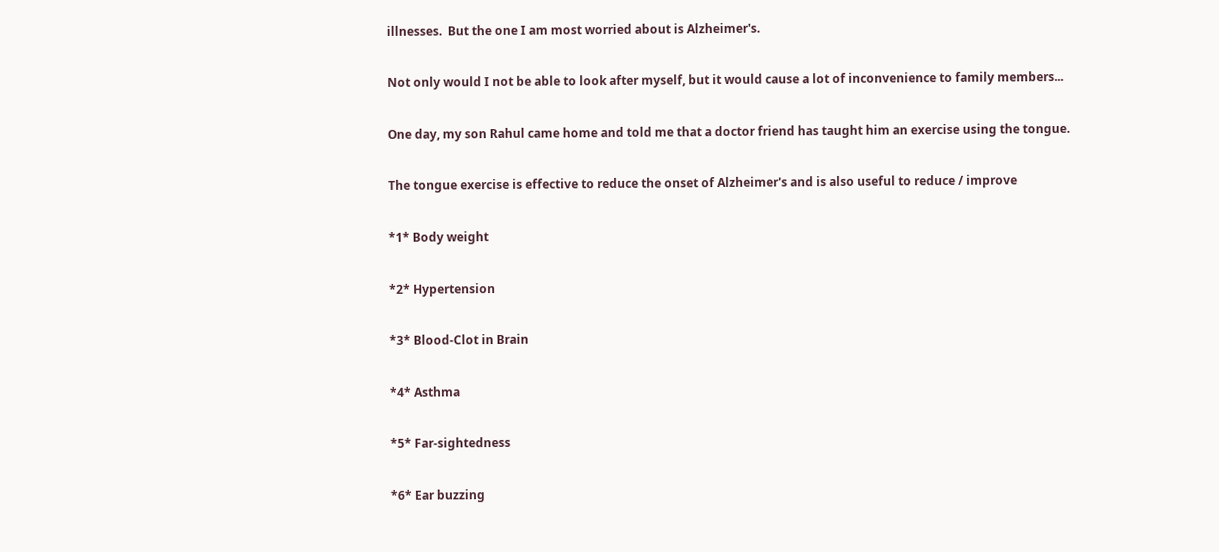illnesses.  But the one I am most worried about is Alzheimer's.

Not only would I not be able to look after myself, but it would cause a lot of inconvenience to family members...

One day, my son Rahul came home and told me that a doctor friend has taught him an exercise using the tongue.

The tongue exercise is effective to reduce the onset of Alzheimer's and is also useful to reduce / improve

*1* Body weight

*2* Hypertension

*3* Blood-Clot in Brain

*4* Asthma

*5* Far-sightedness

*6* Ear buzzing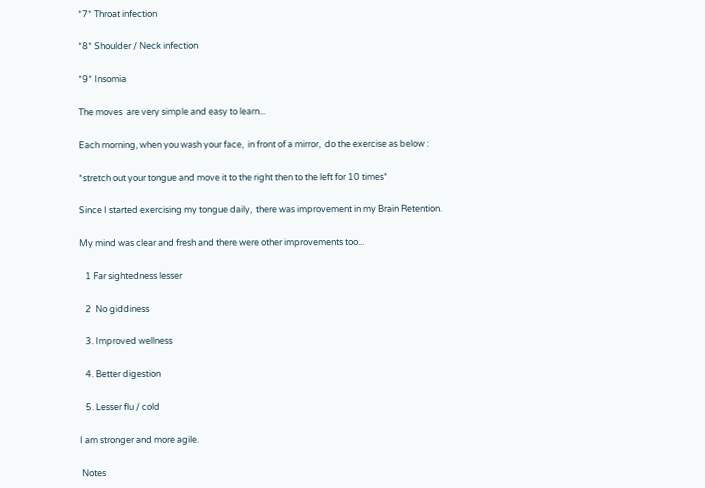*7* Throat infection

*8* Shoulder / Neck infection

*9* Insomia

The moves  are very simple and easy to learn...

Each morning, when you wash your face,  in front of a mirror,  do the exercise as below :

*stretch out your tongue and move it to the right then to the left for 10 times*

Since I started exercising my tongue daily,  there was improvement in my Brain Retention.

My mind was clear and fresh and there were other improvements too...

   1 Far sightedness lesser

   2  No giddiness

   3. Improved wellness

   4. Better digestion

   5. Lesser flu / cold

I am stronger and more agile.

 Notes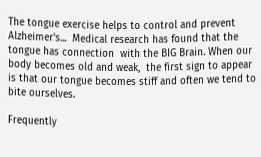The tongue exercise helps to control and prevent Alzheimer's...  Medical research has found that the tongue has connection  with the BIG Brain. When our body becomes old and weak,  the first sign to appear is that our tongue becomes stiff and often we tend to bite ourselves.

Frequently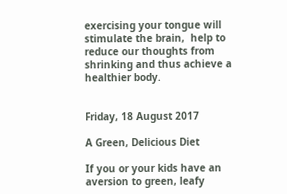exercising your tongue will stimulate the brain,  help to reduce our thoughts from shrinking and thus achieve a healthier body.


Friday, 18 August 2017

A Green, Delicious Diet

If you or your kids have an aversion to green, leafy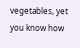vegetables, yet you know how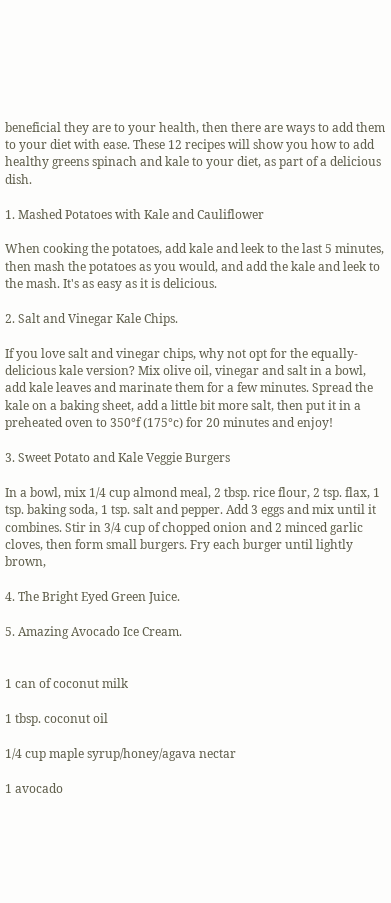beneficial they are to your health, then there are ways to add them to your diet with ease. These 12 recipes will show you how to add healthy greens spinach and kale to your diet, as part of a delicious dish.

1. Mashed Potatoes with Kale and Cauliflower

When cooking the potatoes, add kale and leek to the last 5 minutes, then mash the potatoes as you would, and add the kale and leek to the mash. It's as easy as it is delicious.

2. Salt and Vinegar Kale Chips.

If you love salt and vinegar chips, why not opt for the equally-delicious kale version? Mix olive oil, vinegar and salt in a bowl, add kale leaves and marinate them for a few minutes. Spread the kale on a baking sheet, add a little bit more salt, then put it in a preheated oven to 350°f (175°c) for 20 minutes and enjoy!

3. Sweet Potato and Kale Veggie Burgers

In a bowl, mix 1/4 cup almond meal, 2 tbsp. rice flour, 2 tsp. flax, 1 tsp. baking soda, 1 tsp. salt and pepper. Add 3 eggs and mix until it combines. Stir in 3/4 cup of chopped onion and 2 minced garlic cloves, then form small burgers. Fry each burger until lightly brown,

4. The Bright Eyed Green Juice.

5. Amazing Avocado Ice Cream.


1 can of coconut milk

1 tbsp. coconut oil

1/4 cup maple syrup/honey/agava nectar

1 avocado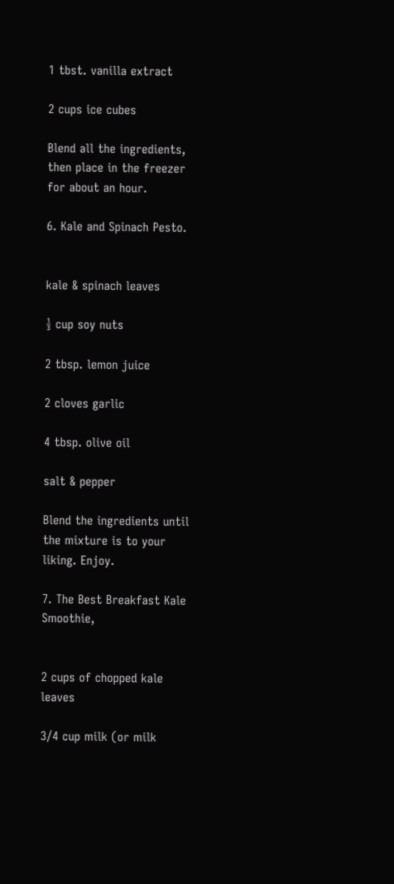1 tbst. vanilla extract

2 cups ice cubes

Blend all the ingredients, then place in the freezer for about an hour.

6. Kale and Spinach Pesto.


kale & spinach leaves

⅓ cup soy nuts

2 tbsp. lemon juice

2 cloves garlic

4 tbsp. olive oil

salt & pepper

Blend the ingredients until the mixture is to your liking. Enjoy.

7. The Best Breakfast Kale Smoothie,


2 cups of chopped kale leaves

3/4 cup milk (or milk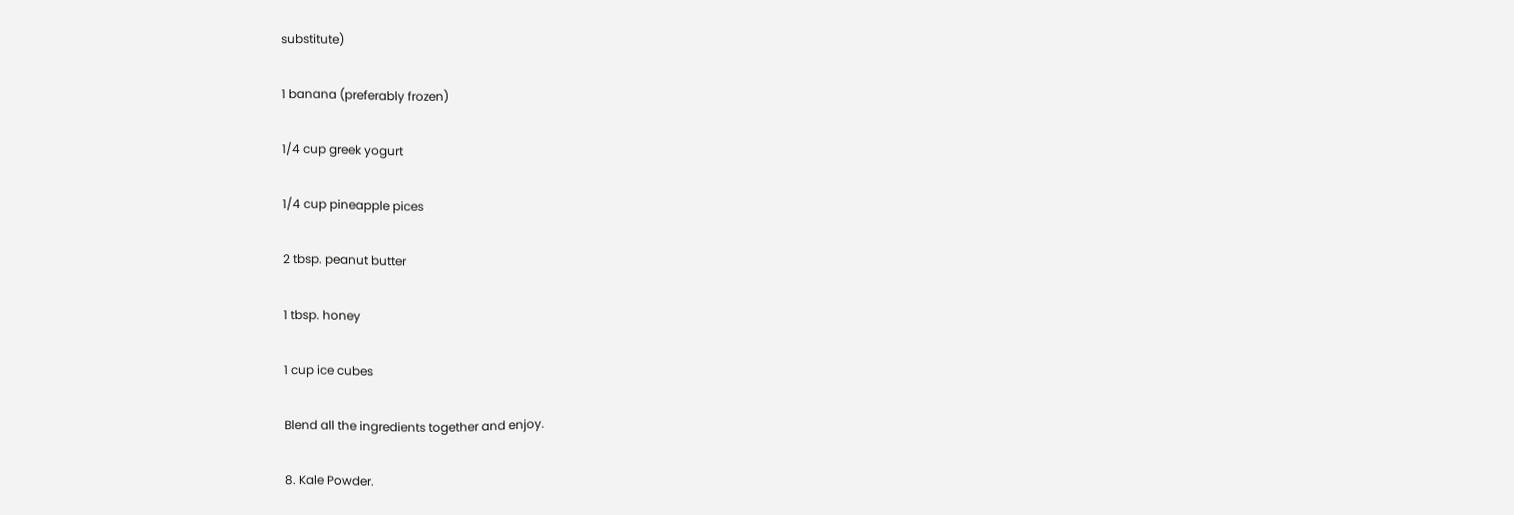substitute)

1 banana (preferably frozen)

1/4 cup greek yogurt

1/4 cup pineapple pices

2 tbsp. peanut butter

1 tbsp. honey

1 cup ice cubes

Blend all the ingredients together and enjoy.

8. Kale Powder.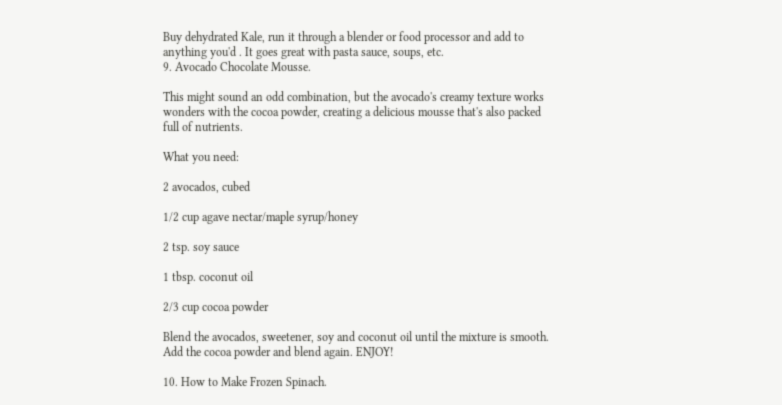Buy dehydrated Kale, run it through a blender or food processor and add to anything you'd . It goes great with pasta sauce, soups, etc.
9. Avocado Chocolate Mousse.

This might sound an odd combination, but the avocado's creamy texture works wonders with the cocoa powder, creating a delicious mousse that's also packed full of nutrients.

What you need:

2 avocados, cubed

1/2 cup agave nectar/maple syrup/honey

2 tsp. soy sauce

1 tbsp. coconut oil

2/3 cup cocoa powder

Blend the avocados, sweetener, soy and coconut oil until the mixture is smooth. Add the cocoa powder and blend again. ENJOY!

10. How to Make Frozen Spinach.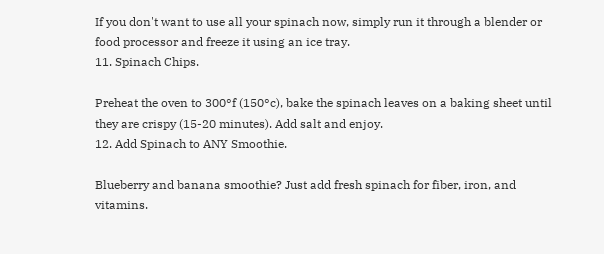If you don't want to use all your spinach now, simply run it through a blender or food processor and freeze it using an ice tray.
11. Spinach Chips.

Preheat the oven to 300°f (150°c), bake the spinach leaves on a baking sheet until they are crispy (15-20 minutes). Add salt and enjoy.
12. Add Spinach to ANY Smoothie.

Blueberry and banana smoothie? Just add fresh spinach for fiber, iron, and vitamins.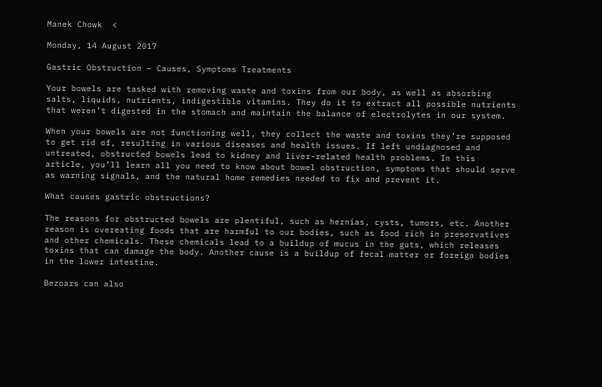Manek Chowk  <

Monday, 14 August 2017

Gastric Obstruction – Causes, Symptoms Treatments

Your bowels are tasked with removing waste and toxins from our body, as well as absorbing salts, liquids, nutrients, indigestible vitamins. They do it to extract all possible nutrients that weren’t digested in the stomach and maintain the balance of electrolytes in our system.

When your bowels are not functioning well, they collect the waste and toxins they’re supposed to get rid of, resulting in various diseases and health issues. If left undiagnosed and untreated, obstructed bowels lead to kidney and liver-related health problems. In this article, you’ll learn all you need to know about bowel obstruction, symptoms that should serve as warning signals, and the natural home remedies needed to fix and prevent it.

What causes gastric obstructions?

The reasons for obstructed bowels are plentiful, such as hernias, cysts, tumors, etc. Another reason is overeating foods that are harmful to our bodies, such as food rich in preservatives and other chemicals. These chemicals lead to a buildup of mucus in the guts, which releases toxins that can damage the body. Another cause is a buildup of fecal matter or foreign bodies in the lower intestine.

Bezoars can also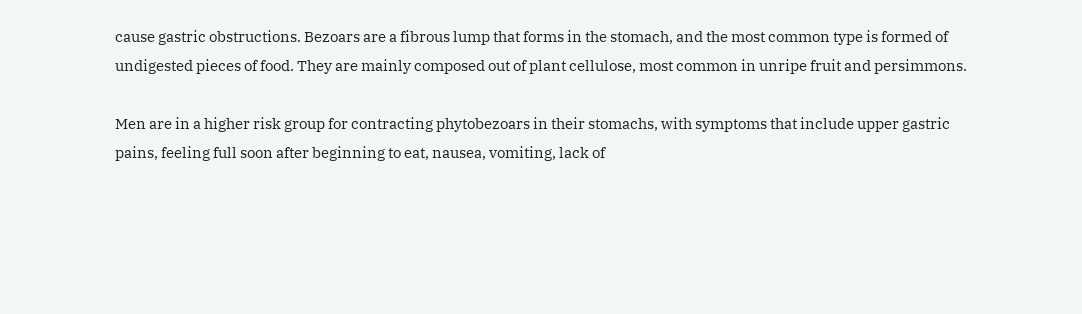cause gastric obstructions. Bezoars are a fibrous lump that forms in the stomach, and the most common type is formed of undigested pieces of food. They are mainly composed out of plant cellulose, most common in unripe fruit and persimmons.

Men are in a higher risk group for contracting phytobezoars in their stomachs, with symptoms that include upper gastric pains, feeling full soon after beginning to eat, nausea, vomiting, lack of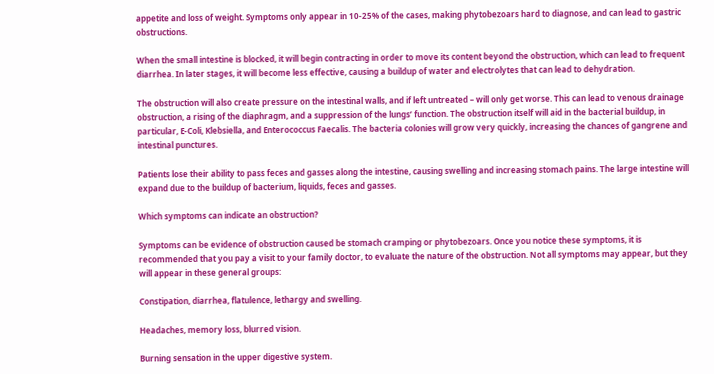appetite and loss of weight. Symptoms only appear in 10-25% of the cases, making phytobezoars hard to diagnose, and can lead to gastric obstructions.

When the small intestine is blocked, it will begin contracting in order to move its content beyond the obstruction, which can lead to frequent diarrhea. In later stages, it will become less effective, causing a buildup of water and electrolytes that can lead to dehydration.

The obstruction will also create pressure on the intestinal walls, and if left untreated – will only get worse. This can lead to venous drainage obstruction, a rising of the diaphragm, and a suppression of the lungs’ function. The obstruction itself will aid in the bacterial buildup, in particular, E-Coli, Klebsiella, and Enterococcus Faecalis. The bacteria colonies will grow very quickly, increasing the chances of gangrene and intestinal punctures.

Patients lose their ability to pass feces and gasses along the intestine, causing swelling and increasing stomach pains. The large intestine will expand due to the buildup of bacterium, liquids, feces and gasses.

Which symptoms can indicate an obstruction?

Symptoms can be evidence of obstruction caused be stomach cramping or phytobezoars. Once you notice these symptoms, it is recommended that you pay a visit to your family doctor, to evaluate the nature of the obstruction. Not all symptoms may appear, but they will appear in these general groups:

Constipation, diarrhea, flatulence, lethargy and swelling.

Headaches, memory loss, blurred vision.

Burning sensation in the upper digestive system.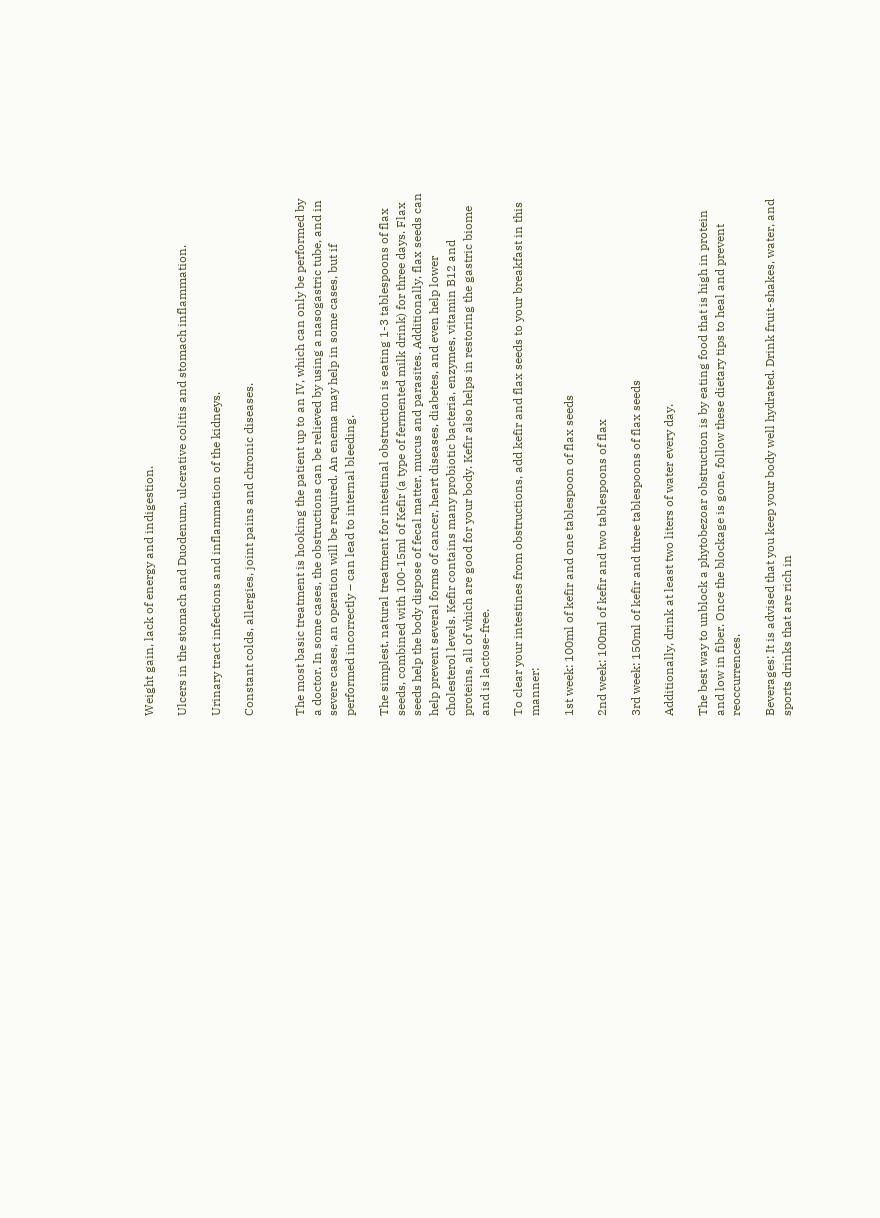Weight gain, lack of energy and indigestion.

Ulcers in the stomach and Duodenum, ulcerative colitis and stomach inflammation.

Urinary tract infections and inflammation of the kidneys.

Constant colds, allergies, joint pains and chronic diseases.


The most basic treatment is hooking the patient up to an IV, which can only be performed by a doctor. In some cases, the obstructions can be relieved by using a nasogastric tube, and in severe cases, an operation will be required. An enema may help in some cases, but if performed incorrectly – can lead to internal bleeding.

The simplest, natural treatment for intestinal obstruction is eating 1-3 tablespoons of flax seeds, combined with 100-15ml of Kefir (a type of fermented milk drink) for three days. Flax seeds help the body dispose of fecal matter, mucus and parasites. Additionally, flax seeds can help prevent several forms of cancer, heart diseases, diabetes, and even help lower cholesterol levels. Kefir contains many probiotic bacteria, enzymes, vitamin B12 and proteins, all of which are good for your body. Kefir also helps in restoring the gastric biome and is lactose-free.

To clear your intestines from obstructions, add kefir and flax seeds to your breakfast in this manner:

1st week: 100ml of kefir and one tablespoon of flax seeds

2nd week: 100ml of kefir and two tablespoons of flax

3rd week: 150ml of kefir and three tablespoons of flax seeds

Additionally, drink at least two liters of water every day.

The best way to unblock a phytobezoar obstruction is by eating food that is high in protein and low in fiber. Once the blockage is gone, follow these dietary tips to heal and prevent reoccurrences.

Beverages: It is advised that you keep your body well hydrated. Drink fruit-shakes, water, and sports drinks that are rich in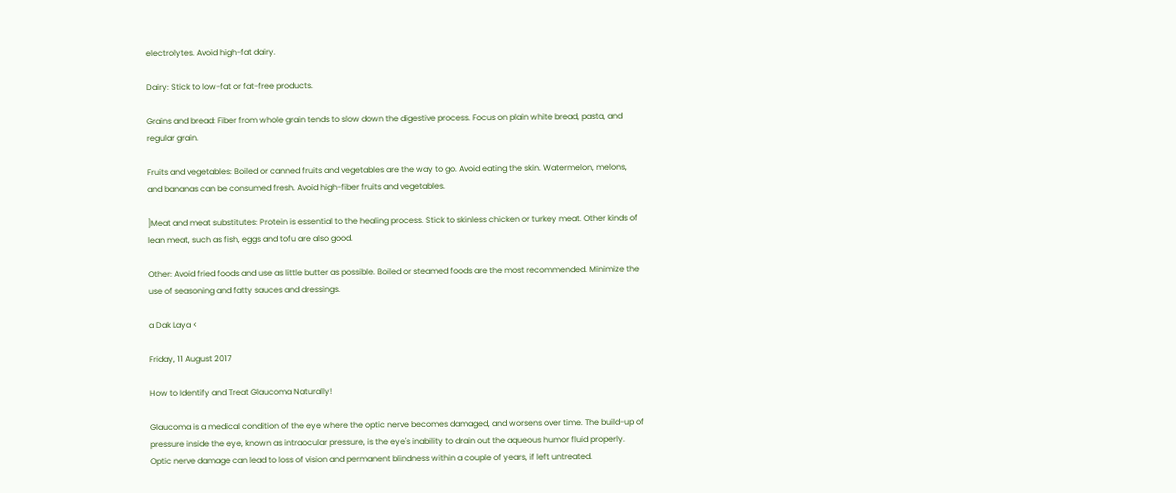electrolytes. Avoid high-fat dairy.

Dairy: Stick to low-fat or fat-free products.

Grains and bread: Fiber from whole grain tends to slow down the digestive process. Focus on plain white bread, pasta, and regular grain.

Fruits and vegetables: Boiled or canned fruits and vegetables are the way to go. Avoid eating the skin. Watermelon, melons, and bananas can be consumed fresh. Avoid high-fiber fruits and vegetables.

]Meat and meat substitutes: Protein is essential to the healing process. Stick to skinless chicken or turkey meat. Other kinds of lean meat, such as fish, eggs and tofu are also good.

Other: Avoid fried foods and use as little butter as possible. Boiled or steamed foods are the most recommended. Minimize the use of seasoning and fatty sauces and dressings.

a Dak Laya <

Friday, 11 August 2017

How to Identify and Treat Glaucoma Naturally!

Glaucoma is a medical condition of the eye where the optic nerve becomes damaged, and worsens over time. The build-up of pressure inside the eye, known as intraocular pressure, is the eye's inability to drain out the aqueous humor fluid properly. Optic nerve damage can lead to loss of vision and permanent blindness within a couple of years, if left untreated.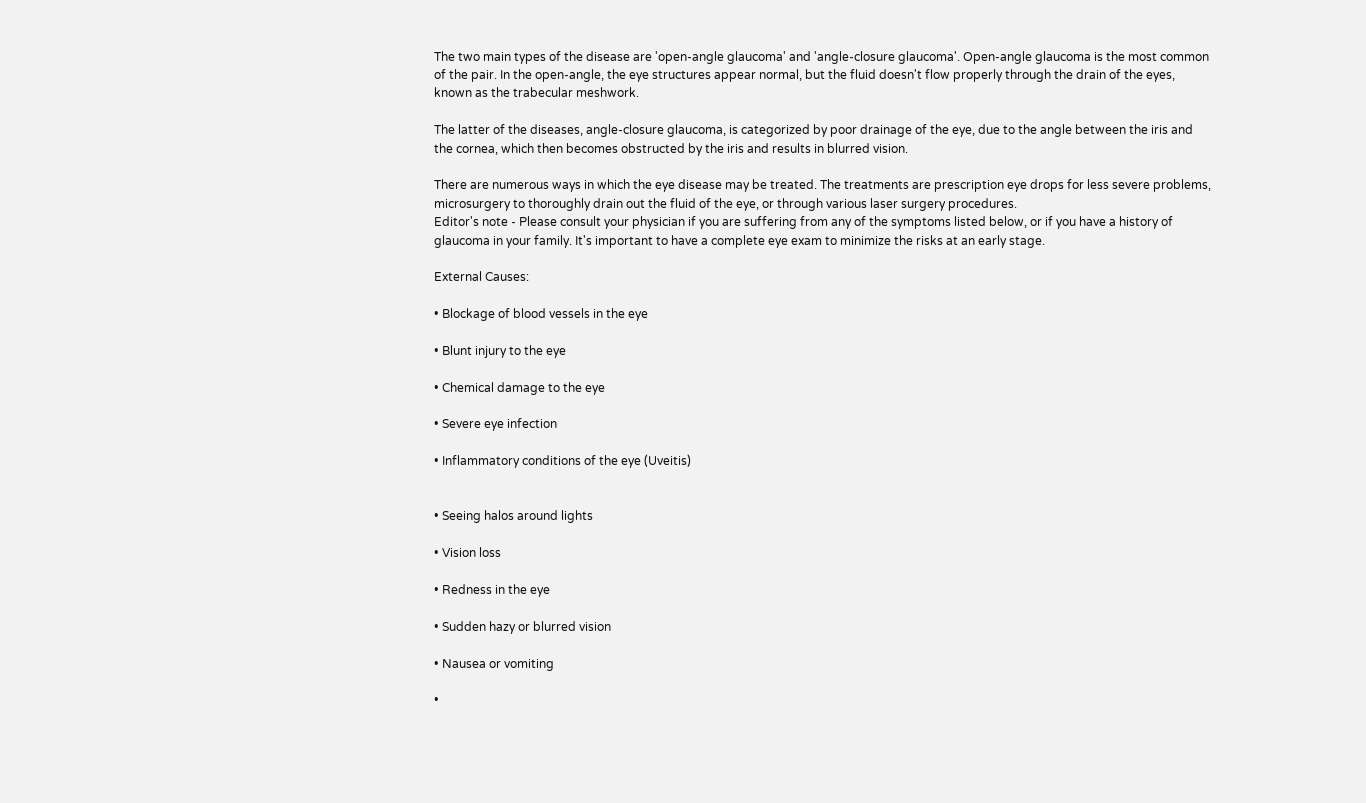The two main types of the disease are 'open-angle glaucoma' and 'angle-closure glaucoma'. Open-angle glaucoma is the most common of the pair. In the open-angle, the eye structures appear normal, but the fluid doesn't flow properly through the drain of the eyes, known as the trabecular meshwork.

The latter of the diseases, angle-closure glaucoma, is categorized by poor drainage of the eye, due to the angle between the iris and the cornea, which then becomes obstructed by the iris and results in blurred vision.

There are numerous ways in which the eye disease may be treated. The treatments are prescription eye drops for less severe problems, microsurgery to thoroughly drain out the fluid of the eye, or through various laser surgery procedures.
Editor's note - Please consult your physician if you are suffering from any of the symptoms listed below, or if you have a history of glaucoma in your family. It's important to have a complete eye exam to minimize the risks at an early stage.

External Causes:

• Blockage of blood vessels in the eye

• Blunt injury to the eye

• Chemical damage to the eye

• Severe eye infection

• Inflammatory conditions of the eye (Uveitis)


• Seeing halos around lights

• Vision loss

• Redness in the eye

• Sudden hazy or blurred vision

• Nausea or vomiting

•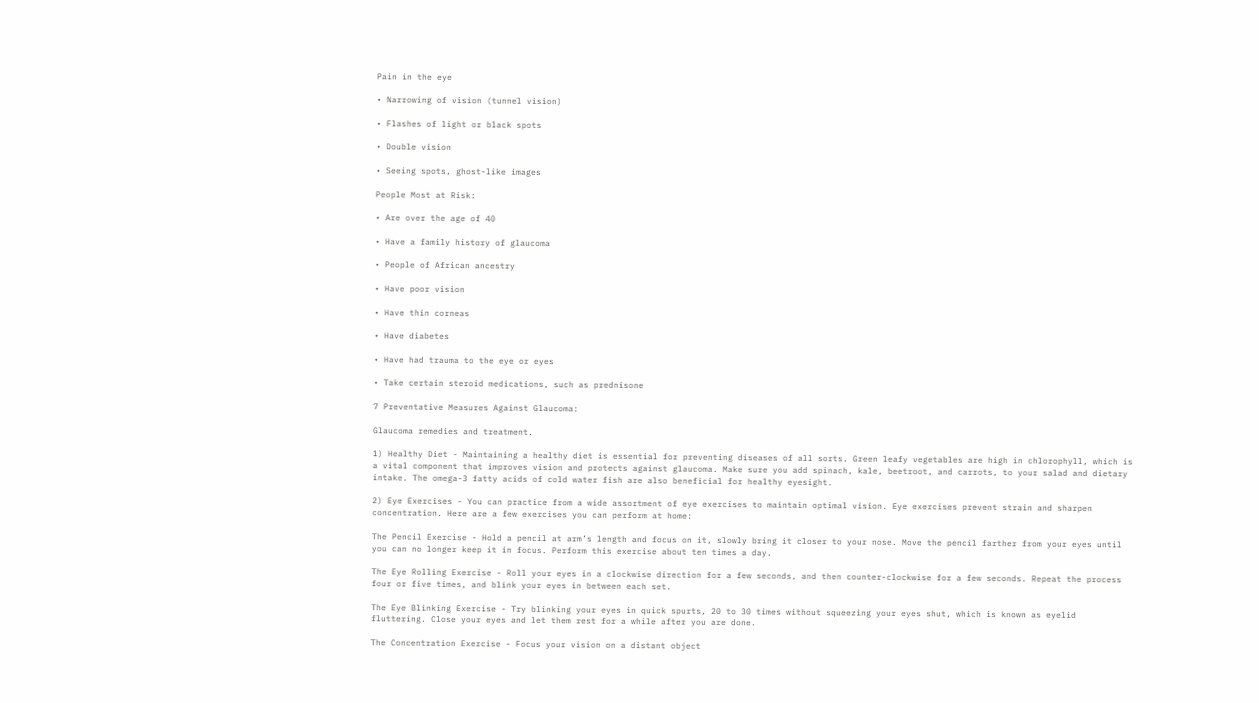Pain in the eye

• Narrowing of vision (tunnel vision)

• Flashes of light or black spots

• Double vision

• Seeing spots, ghost-like images

People Most at Risk:

• Are over the age of 40

• Have a family history of glaucoma

• People of African ancestry

• Have poor vision

• Have thin corneas

• Have diabetes

• Have had trauma to the eye or eyes

• Take certain steroid medications, such as prednisone

7 Preventative Measures Against Glaucoma:

Glaucoma remedies and treatment.

1) Healthy Diet - Maintaining a healthy diet is essential for preventing diseases of all sorts. Green leafy vegetables are high in chlorophyll, which is a vital component that improves vision and protects against glaucoma. Make sure you add spinach, kale, beetroot, and carrots, to your salad and dietary intake. The omega-3 fatty acids of cold water fish are also beneficial for healthy eyesight.

2) Eye Exercises - You can practice from a wide assortment of eye exercises to maintain optimal vision. Eye exercises prevent strain and sharpen concentration. Here are a few exercises you can perform at home:

The Pencil Exercise - Hold a pencil at arm’s length and focus on it, slowly bring it closer to your nose. Move the pencil farther from your eyes until you can no longer keep it in focus. Perform this exercise about ten times a day.

The Eye Rolling Exercise - Roll your eyes in a clockwise direction for a few seconds, and then counter-clockwise for a few seconds. Repeat the process four or five times, and blink your eyes in between each set.

The Eye Blinking Exercise - Try blinking your eyes in quick spurts, 20 to 30 times without squeezing your eyes shut, which is known as eyelid fluttering. Close your eyes and let them rest for a while after you are done.

The Concentration Exercise - Focus your vision on a distant object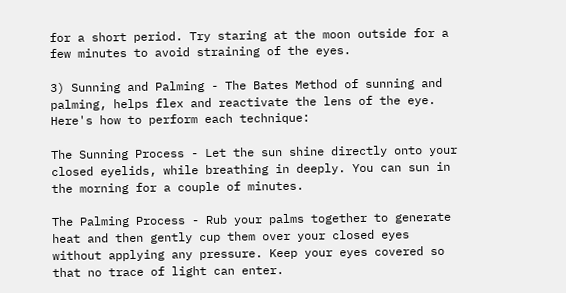for a short period. Try staring at the moon outside for a few minutes to avoid straining of the eyes.

3) Sunning and Palming - The Bates Method of sunning and palming, helps flex and reactivate the lens of the eye. Here's how to perform each technique:

The Sunning Process - Let the sun shine directly onto your closed eyelids, while breathing in deeply. You can sun in the morning for a couple of minutes.

The Palming Process - Rub your palms together to generate heat and then gently cup them over your closed eyes without applying any pressure. Keep your eyes covered so that no trace of light can enter.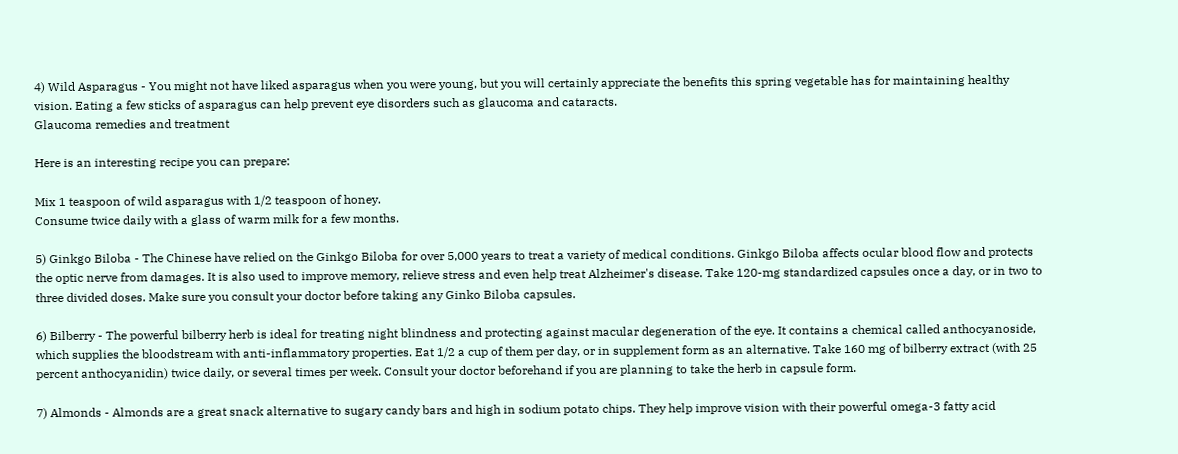4) Wild Asparagus - You might not have liked asparagus when you were young, but you will certainly appreciate the benefits this spring vegetable has for maintaining healthy vision. Eating a few sticks of asparagus can help prevent eye disorders such as glaucoma and cataracts.
Glaucoma remedies and treatment

Here is an interesting recipe you can prepare:

Mix 1 teaspoon of wild asparagus with 1/2 teaspoon of honey.
Consume twice daily with a glass of warm milk for a few months.

5) Ginkgo Biloba - The Chinese have relied on the Ginkgo Biloba for over 5,000 years to treat a variety of medical conditions. Ginkgo Biloba affects ocular blood flow and protects the optic nerve from damages. It is also used to improve memory, relieve stress and even help treat Alzheimer's disease. Take 120-mg standardized capsules once a day, or in two to three divided doses. Make sure you consult your doctor before taking any Ginko Biloba capsules.

6) Bilberry - The powerful bilberry herb is ideal for treating night blindness and protecting against macular degeneration of the eye. It contains a chemical called anthocyanoside, which supplies the bloodstream with anti-inflammatory properties. Eat 1/2 a cup of them per day, or in supplement form as an alternative. Take 160 mg of bilberry extract (with 25 percent anthocyanidin) twice daily, or several times per week. Consult your doctor beforehand if you are planning to take the herb in capsule form.

7) Almonds - Almonds are a great snack alternative to sugary candy bars and high in sodium potato chips. They help improve vision with their powerful omega-3 fatty acid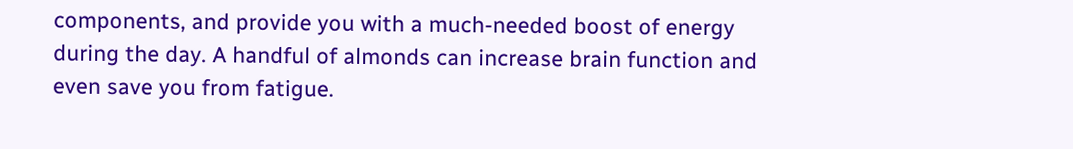components, and provide you with a much-needed boost of energy during the day. A handful of almonds can increase brain function and even save you from fatigue.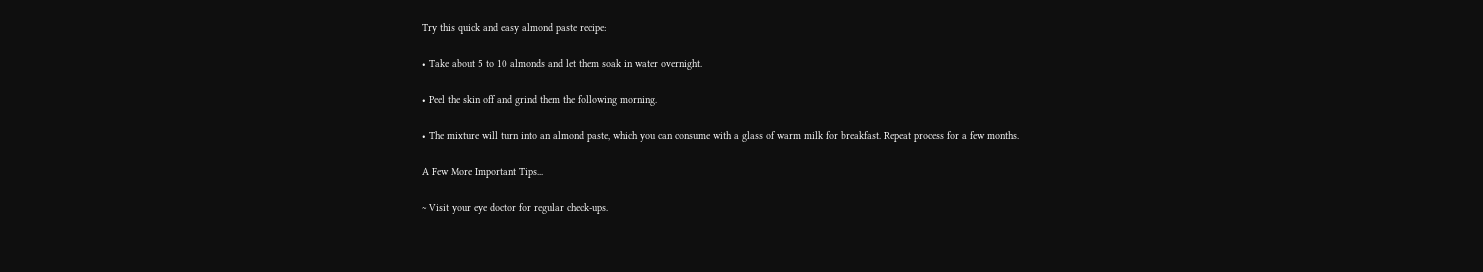Try this quick and easy almond paste recipe:

• Take about 5 to 10 almonds and let them soak in water overnight.

• Peel the skin off and grind them the following morning.

• The mixture will turn into an almond paste, which you can consume with a glass of warm milk for breakfast. Repeat process for a few months.

A Few More Important Tips...

~ Visit your eye doctor for regular check-ups.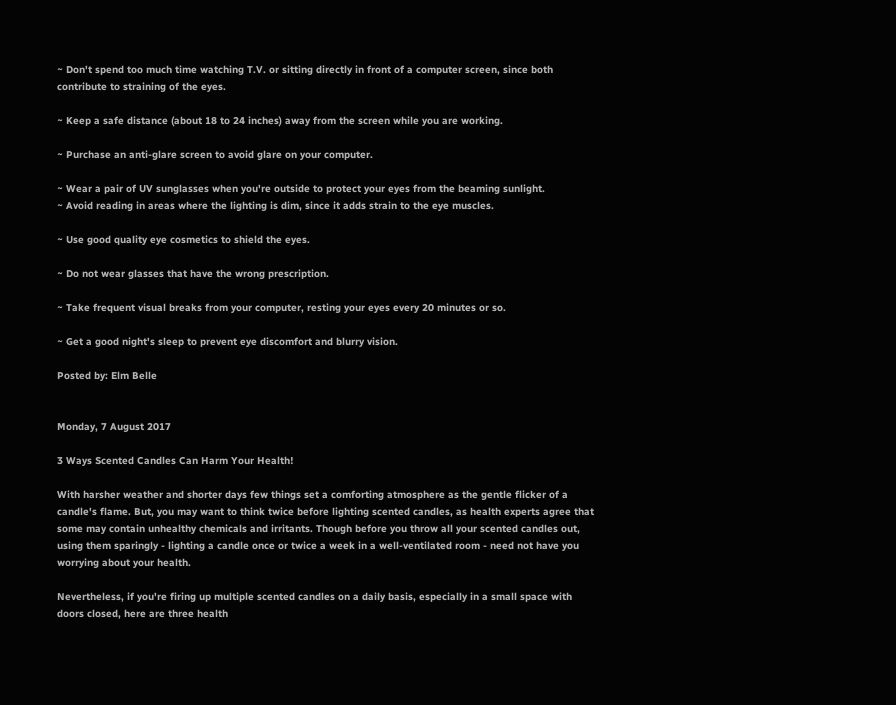~ Don't spend too much time watching T.V. or sitting directly in front of a computer screen, since both contribute to straining of the eyes.

~ Keep a safe distance (about 18 to 24 inches) away from the screen while you are working.

~ Purchase an anti-glare screen to avoid glare on your computer.

~ Wear a pair of UV sunglasses when you're outside to protect your eyes from the beaming sunlight.
~ Avoid reading in areas where the lighting is dim, since it adds strain to the eye muscles.

~ Use good quality eye cosmetics to shield the eyes.

~ Do not wear glasses that have the wrong prescription.

~ Take frequent visual breaks from your computer, resting your eyes every 20 minutes or so.

~ Get a good night's sleep to prevent eye discomfort and blurry vision.

Posted by: Elm Belle


Monday, 7 August 2017

3 Ways Scented Candles Can Harm Your Health!

With harsher weather and shorter days few things set a comforting atmosphere as the gentle flicker of a candle's flame. But, you may want to think twice before lighting scented candles, as health experts agree that some may contain unhealthy chemicals and irritants. Though before you throw all your scented candles out, using them sparingly - lighting a candle once or twice a week in a well-ventilated room - need not have you worrying about your health.

Nevertheless, if you're firing up multiple scented candles on a daily basis, especially in a small space with doors closed, here are three health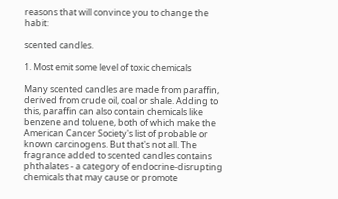reasons that will convince you to change the habit:

scented candles.

1. Most emit some level of toxic chemicals

Many scented candles are made from paraffin, derived from crude oil, coal or shale. Adding to this, paraffin can also contain chemicals like benzene and toluene, both of which make the American Cancer Society's list of probable or known carcinogens. But that's not all. The fragrance added to scented candles contains phthalates - a category of endocrine-disrupting chemicals that may cause or promote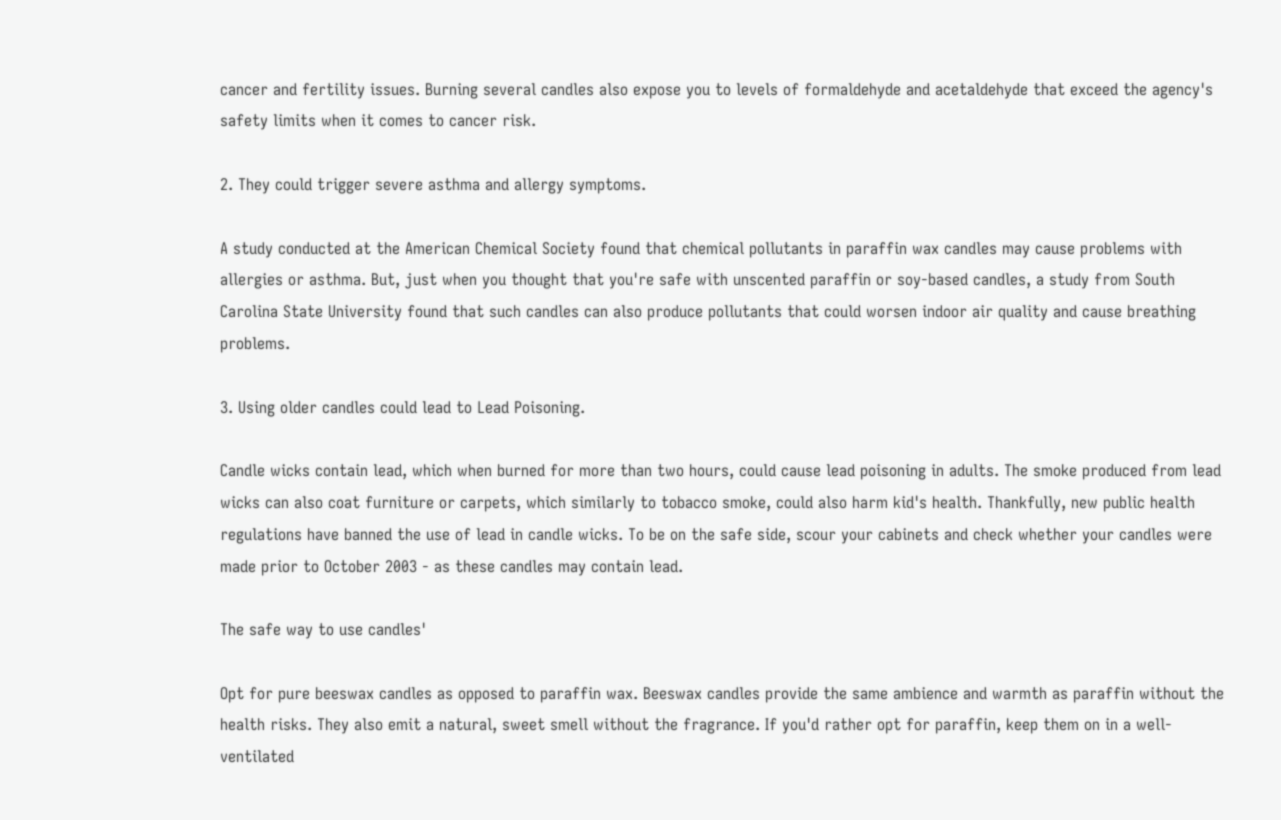cancer and fertility issues. Burning several candles also expose you to levels of formaldehyde and acetaldehyde that exceed the agency's safety limits when it comes to cancer risk.

2. They could trigger severe asthma and allergy symptoms.

A study conducted at the American Chemical Society found that chemical pollutants in paraffin wax candles may cause problems with allergies or asthma. But, just when you thought that you're safe with unscented paraffin or soy-based candles, a study from South Carolina State University found that such candles can also produce pollutants that could worsen indoor air quality and cause breathing problems.

3. Using older candles could lead to Lead Poisoning.

Candle wicks contain lead, which when burned for more than two hours, could cause lead poisoning in adults. The smoke produced from lead wicks can also coat furniture or carpets, which similarly to tobacco smoke, could also harm kid's health. Thankfully, new public health regulations have banned the use of lead in candle wicks. To be on the safe side, scour your cabinets and check whether your candles were made prior to October 2003 - as these candles may contain lead.

The safe way to use candles'

Opt for pure beeswax candles as opposed to paraffin wax. Beeswax candles provide the same ambience and warmth as paraffin without the health risks. They also emit a natural, sweet smell without the fragrance. If you'd rather opt for paraffin, keep them on in a well-ventilated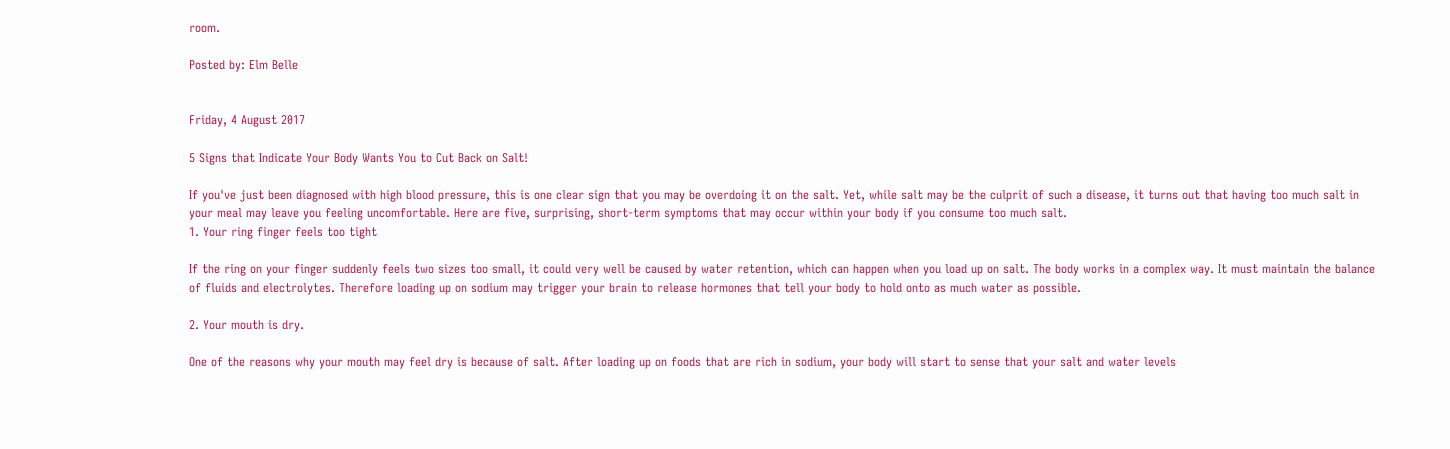room.

Posted by: Elm Belle


Friday, 4 August 2017

5 Signs that Indicate Your Body Wants You to Cut Back on Salt!

If you've just been diagnosed with high blood pressure, this is one clear sign that you may be overdoing it on the salt. Yet, while salt may be the culprit of such a disease, it turns out that having too much salt in your meal may leave you feeling uncomfortable. Here are five, surprising, short-term symptoms that may occur within your body if you consume too much salt.
1. Your ring finger feels too tight

If the ring on your finger suddenly feels two sizes too small, it could very well be caused by water retention, which can happen when you load up on salt. The body works in a complex way. It must maintain the balance of fluids and electrolytes. Therefore loading up on sodium may trigger your brain to release hormones that tell your body to hold onto as much water as possible.

2. Your mouth is dry.

One of the reasons why your mouth may feel dry is because of salt. After loading up on foods that are rich in sodium, your body will start to sense that your salt and water levels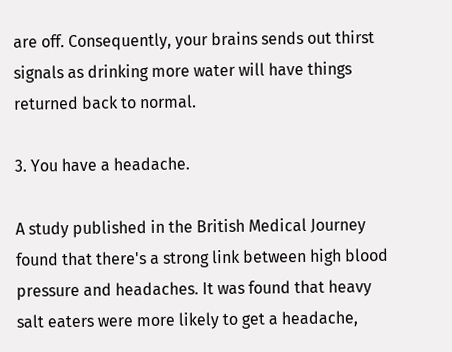are off. Consequently, your brains sends out thirst signals as drinking more water will have things returned back to normal.

3. You have a headache.

A study published in the British Medical Journey found that there's a strong link between high blood pressure and headaches. It was found that heavy salt eaters were more likely to get a headache,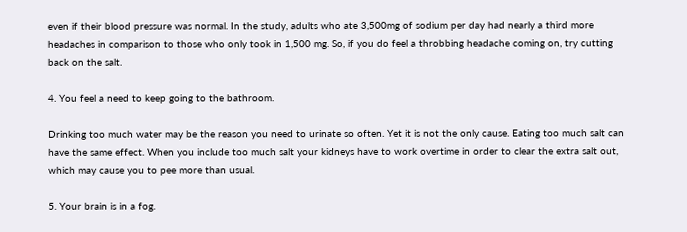even if their blood pressure was normal. In the study, adults who ate 3,500mg of sodium per day had nearly a third more headaches in comparison to those who only took in 1,500 mg. So, if you do feel a throbbing headache coming on, try cutting back on the salt.

4. You feel a need to keep going to the bathroom.

Drinking too much water may be the reason you need to urinate so often. Yet it is not the only cause. Eating too much salt can have the same effect. When you include too much salt your kidneys have to work overtime in order to clear the extra salt out, which may cause you to pee more than usual.

5. Your brain is in a fog.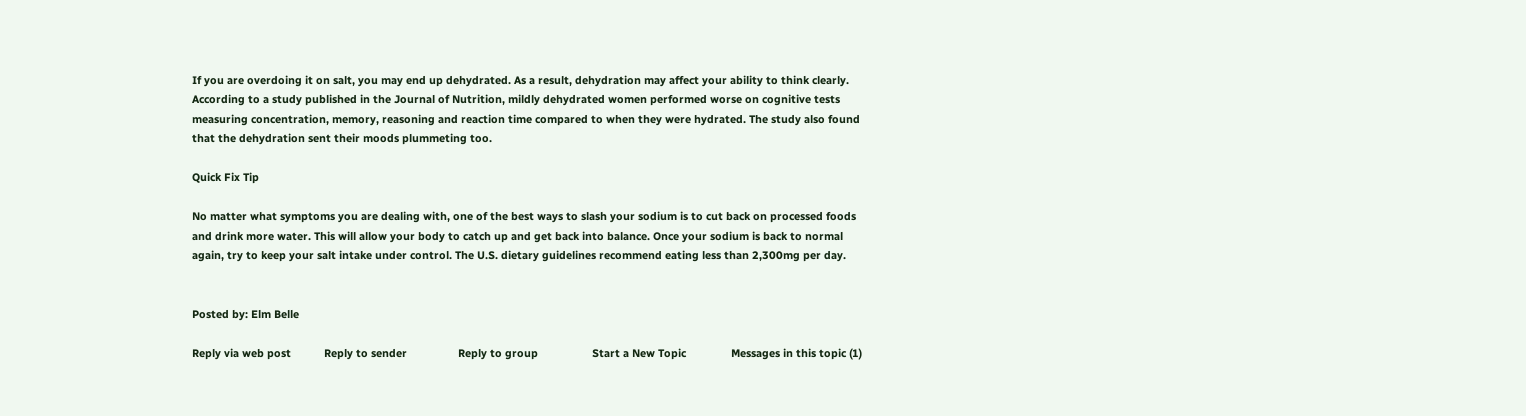If you are overdoing it on salt, you may end up dehydrated. As a result, dehydration may affect your ability to think clearly. According to a study published in the Journal of Nutrition, mildly dehydrated women performed worse on cognitive tests measuring concentration, memory, reasoning and reaction time compared to when they were hydrated. The study also found that the dehydration sent their moods plummeting too.

Quick Fix Tip

No matter what symptoms you are dealing with, one of the best ways to slash your sodium is to cut back on processed foods and drink more water. This will allow your body to catch up and get back into balance. Once your sodium is back to normal again, try to keep your salt intake under control. The U.S. dietary guidelines recommend eating less than 2,300mg per day.


Posted by: Elm Belle

Reply via web post           Reply to sender                 Reply to group                  Start a New Topic               Messages in this topic (1)